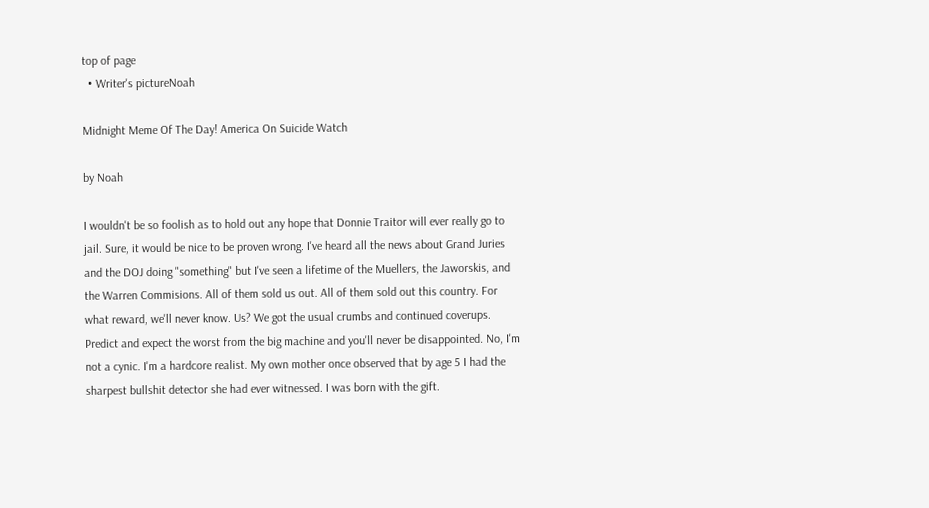top of page
  • Writer's pictureNoah

Midnight Meme Of The Day! America On Suicide Watch

by Noah

I wouldn't be so foolish as to hold out any hope that Donnie Traitor will ever really go to jail. Sure, it would be nice to be proven wrong. I've heard all the news about Grand Juries and the DOJ doing "something" but I've seen a lifetime of the Muellers, the Jaworskis, and the Warren Commisions. All of them sold us out. All of them sold out this country. For what reward, we'll never know. Us? We got the usual crumbs and continued coverups. Predict and expect the worst from the big machine and you'll never be disappointed. No, I'm not a cynic. I'm a hardcore realist. My own mother once observed that by age 5 I had the sharpest bullshit detector she had ever witnessed. I was born with the gift.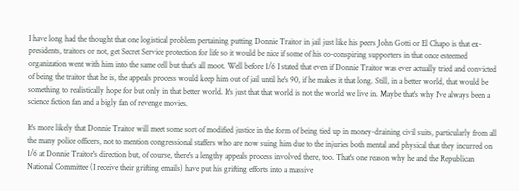I have long had the thought that one logistical problem pertaining putting Donnie Traitor in jail just like his peers John Gotti or El Chapo is that ex-presidents, traitors or not, get Secret Service protection for life so it would be nice if some of his co-conspiring supporters in that once esteemed organization went with him into the same cell but that's all moot. Well before 1/6 I stated that even if Donnie Traitor was ever actually tried and convicted of being the traitor that he is, the appeals process would keep him out of jail until he's 90, if he makes it that long. Still, in a better world, that would be something to realistically hope for but only in that better world. It's just that that world is not the world we live in. Maybe that's why I've always been a science fiction fan and a bigly fan of revenge movies.

It's more likely that Donnie Traitor will meet some sort of modified justice in the form of being tied up in money-draining civil suits, particularly from all the many police officers, not to mention congressional staffers who are now suing him due to the injuries both mental and physical that they incurred on 1/6 at Donnie Traitor's direction but, of course, there's a lengthy appeals process involved there, too. That's one reason why he and the Republican National Committee (I receive their grifting emails) have put his grifting efforts into a massive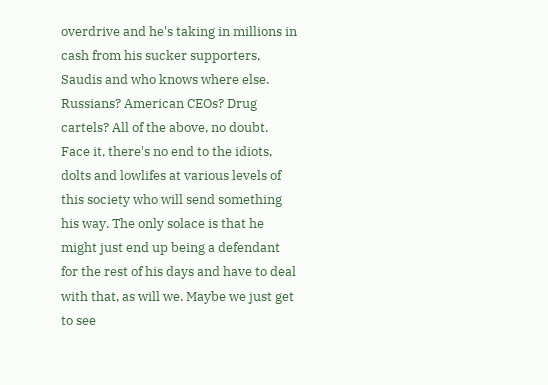overdrive and he's taking in millions in cash from his sucker supporters, Saudis and who knows where else. Russians? American CEOs? Drug cartels? All of the above, no doubt. Face it, there's no end to the idiots, dolts and lowlifes at various levels of this society who will send something his way. The only solace is that he might just end up being a defendant for the rest of his days and have to deal with that, as will we. Maybe we just get to see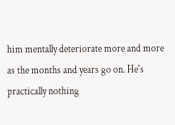him mentally deteriorate more and more as the months and years go on. He's practically nothing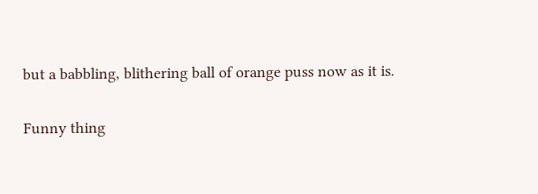but a babbling, blithering ball of orange puss now as it is.

Funny thing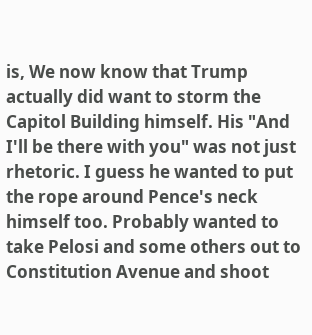is, We now know that Trump actually did want to storm the Capitol Building himself. His "And I'll be there with you" was not just rhetoric. I guess he wanted to put the rope around Pence's neck himself too. Probably wanted to take Pelosi and some others out to Constitution Avenue and shoot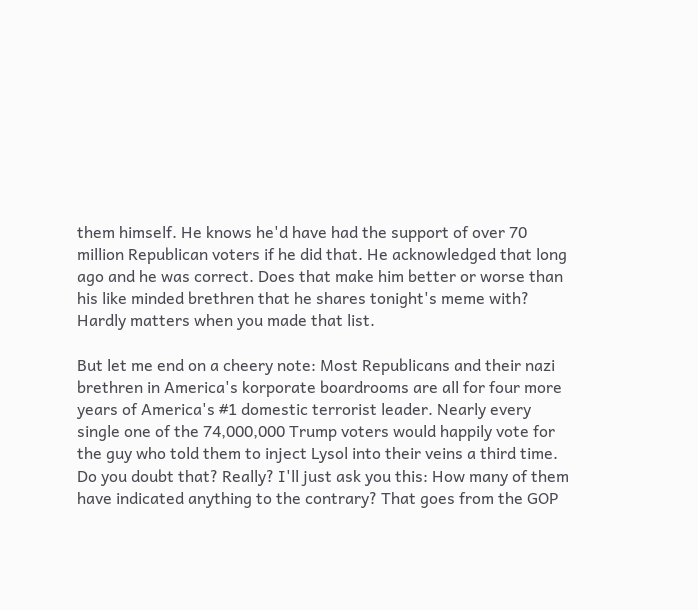them himself. He knows he'd have had the support of over 70 million Republican voters if he did that. He acknowledged that long ago and he was correct. Does that make him better or worse than his like minded brethren that he shares tonight's meme with? Hardly matters when you made that list.

But let me end on a cheery note: Most Republicans and their nazi brethren in America's korporate boardrooms are all for four more years of America's #1 domestic terrorist leader. Nearly every single one of the 74,000,000 Trump voters would happily vote for the guy who told them to inject Lysol into their veins a third time. Do you doubt that? Really? I'll just ask you this: How many of them have indicated anything to the contrary? That goes from the GOP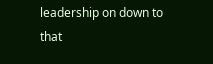leadership on down to that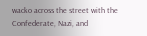wacko across the street with the Confederate, Nazi, and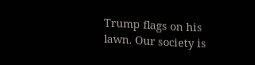Trump flags on his lawn. Our society is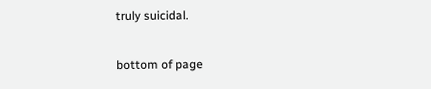truly suicidal.

bottom of page